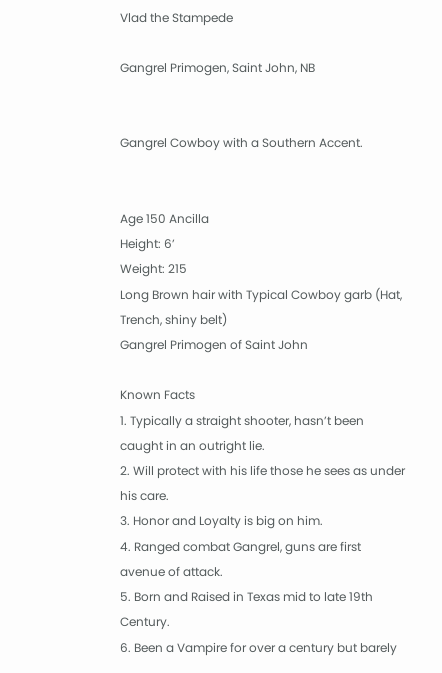Vlad the Stampede

Gangrel Primogen, Saint John, NB


Gangrel Cowboy with a Southern Accent.


Age 150 Ancilla
Height: 6’
Weight: 215
Long Brown hair with Typical Cowboy garb (Hat, Trench, shiny belt)
Gangrel Primogen of Saint John

Known Facts
1. Typically a straight shooter, hasn’t been caught in an outright lie.
2. Will protect with his life those he sees as under his care.
3. Honor and Loyalty is big on him.
4. Ranged combat Gangrel, guns are first avenue of attack.
5. Born and Raised in Texas mid to late 19th Century.
6. Been a Vampire for over a century but barely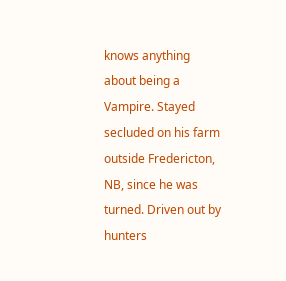knows anything about being a Vampire. Stayed secluded on his farm outside Fredericton, NB, since he was turned. Driven out by hunters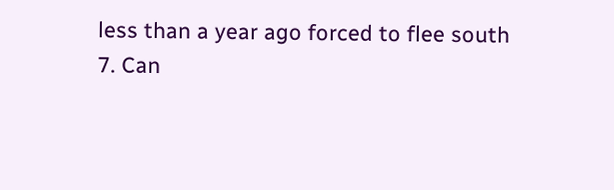less than a year ago forced to flee south
7. Can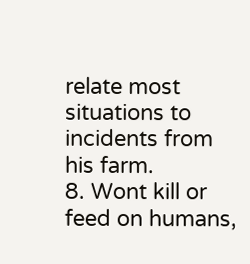relate most situations to incidents from his farm.
8. Wont kill or feed on humans,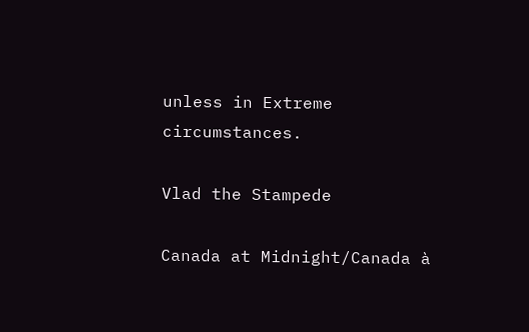unless in Extreme circumstances.

Vlad the Stampede

Canada at Midnight/Canada à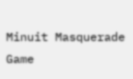Minuit Masquerade Game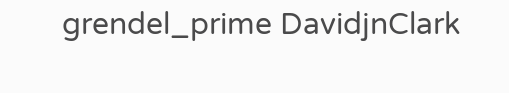grendel_prime DavidjnClark